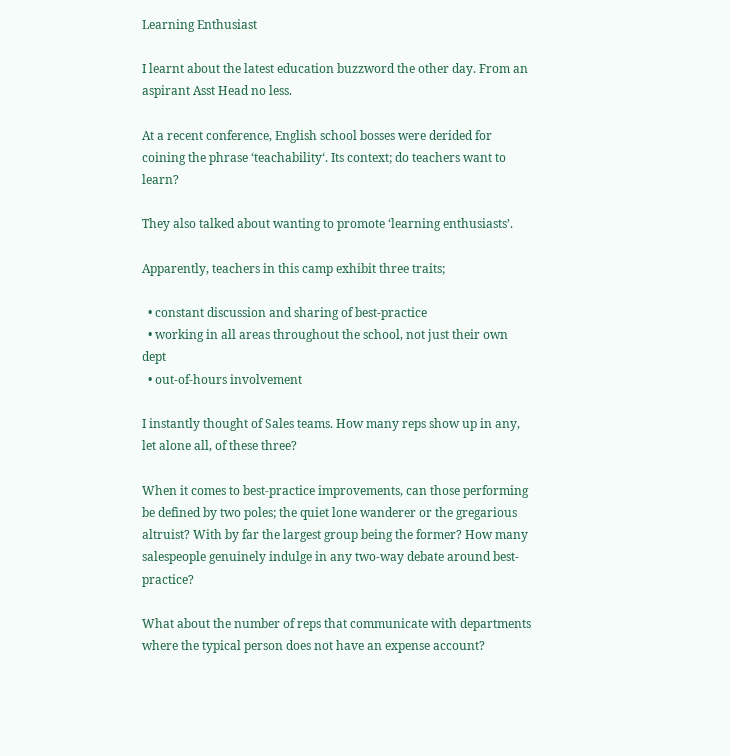Learning Enthusiast

I learnt about the latest education buzzword the other day. From an aspirant Asst Head no less.

At a recent conference, English school bosses were derided for coining the phrase ‘teachability‘. Its context; do teachers want to learn?

They also talked about wanting to promote ‘learning enthusiasts’.

Apparently, teachers in this camp exhibit three traits;

  • constant discussion and sharing of best-practice
  • working in all areas throughout the school, not just their own dept
  • out-of-hours involvement

I instantly thought of Sales teams. How many reps show up in any, let alone all, of these three?

When it comes to best-practice improvements, can those performing be defined by two poles; the quiet lone wanderer or the gregarious altruist? With by far the largest group being the former? How many salespeople genuinely indulge in any two-way debate around best-practice?

What about the number of reps that communicate with departments where the typical person does not have an expense account?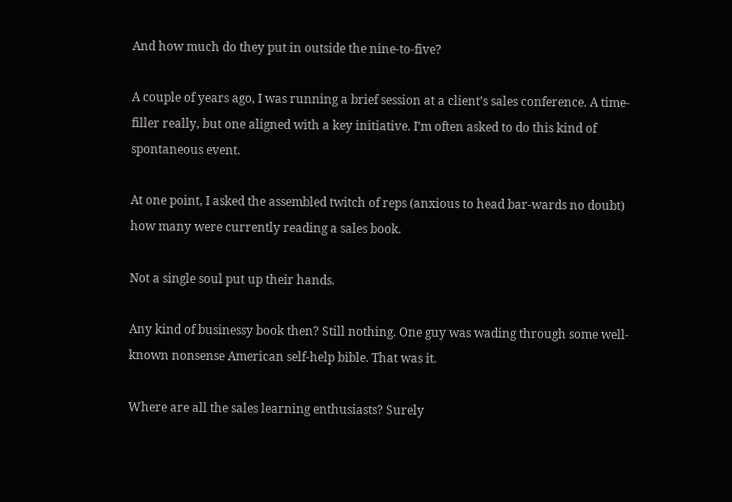And how much do they put in outside the nine-to-five?

A couple of years ago, I was running a brief session at a client’s sales conference. A time-filler really, but one aligned with a key initiative. I’m often asked to do this kind of spontaneous event.

At one point, I asked the assembled twitch of reps (anxious to head bar-wards no doubt) how many were currently reading a sales book.

Not a single soul put up their hands.

Any kind of businessy book then? Still nothing. One guy was wading through some well-known nonsense American self-help bible. That was it.

Where are all the sales learning enthusiasts? Surely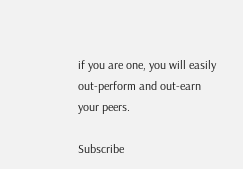if you are one, you will easily out-perform and out-earn your peers.

Subscribe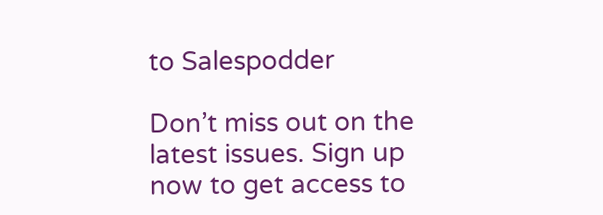to Salespodder

Don’t miss out on the latest issues. Sign up now to get access to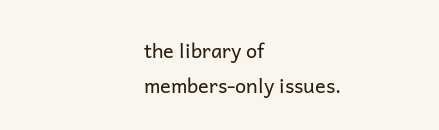the library of members-only issues.